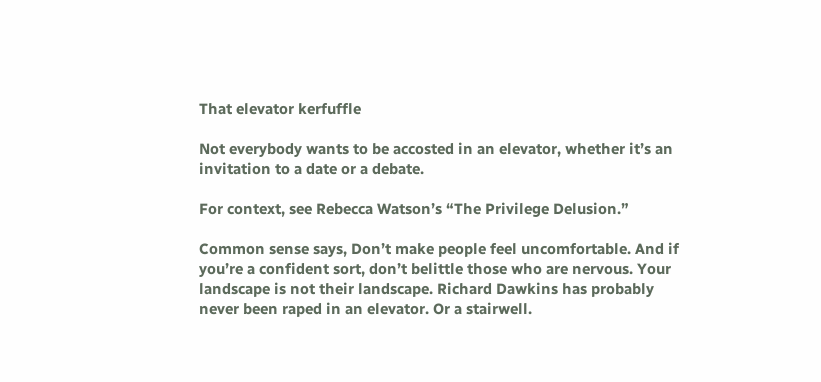That elevator kerfuffle

Not everybody wants to be accosted in an elevator, whether it’s an invitation to a date or a debate.

For context, see Rebecca Watson’s “The Privilege Delusion.”

Common sense says, Don’t make people feel uncomfortable. And if you’re a confident sort, don’t belittle those who are nervous. Your landscape is not their landscape. Richard Dawkins has probably never been raped in an elevator. Or a stairwell.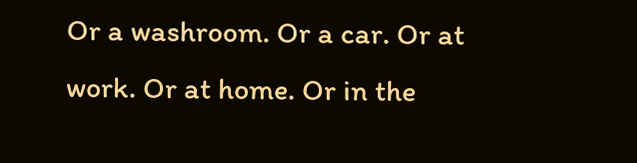Or a washroom. Or a car. Or at work. Or at home. Or in the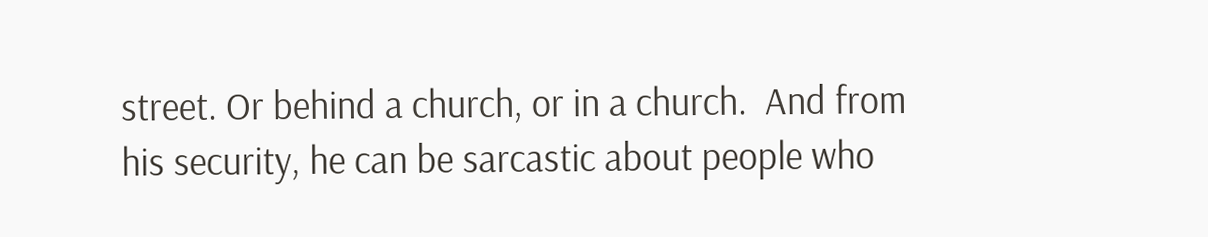street. Or behind a church, or in a church.  And from his security, he can be sarcastic about people who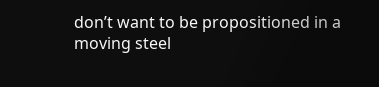don’t want to be propositioned in a moving steel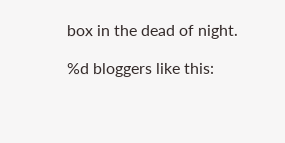box in the dead of night.

%d bloggers like this: